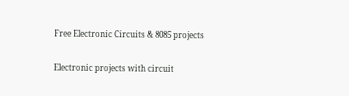Free Electronic Circuits & 8085 projects

Electronic projects with circuit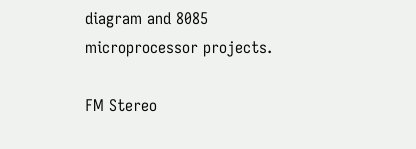diagram and 8085 microprocessor projects.

FM Stereo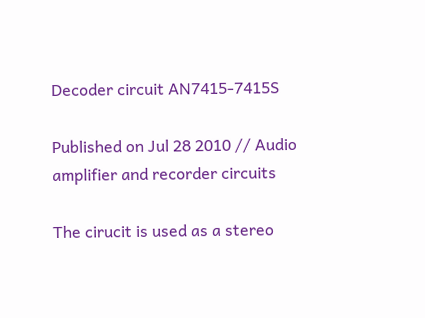Decoder circuit AN7415-7415S

Published on Jul 28 2010 // Audio amplifier and recorder circuits

The cirucit is used as a stereo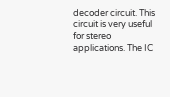decoder circuit. This circuit is very useful for stereo applications. The IC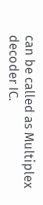can be called as Multiplex decoder IC.